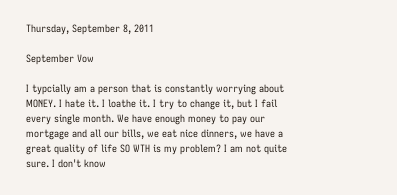Thursday, September 8, 2011

September Vow

I typcially am a person that is constantly worrying about MONEY. I hate it. I loathe it. I try to change it, but I fail every single month. We have enough money to pay our mortgage and all our bills, we eat nice dinners, we have a great quality of life SO WTH is my problem? I am not quite sure. I don't know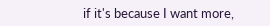if it's because I want more,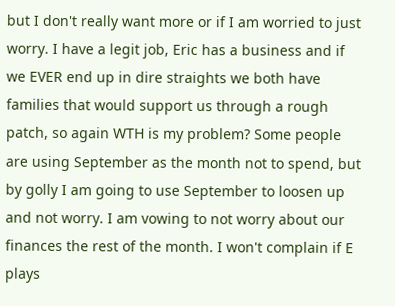but I don't really want more or if I am worried to just worry. I have a legit job, Eric has a business and if we EVER end up in dire straights we both have families that would support us through a rough patch, so again WTH is my problem? Some people are using September as the month not to spend, but by golly I am going to use September to loosen up and not worry. I am vowing to not worry about our finances the rest of the month. I won't complain if E plays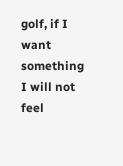golf, if I want something I will not feel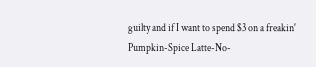guilty and if I want to spend $3 on a freakin' Pumpkin-Spice Latte-No-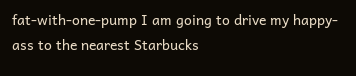fat-with-one-pump I am going to drive my happy-ass to the nearest Starbucks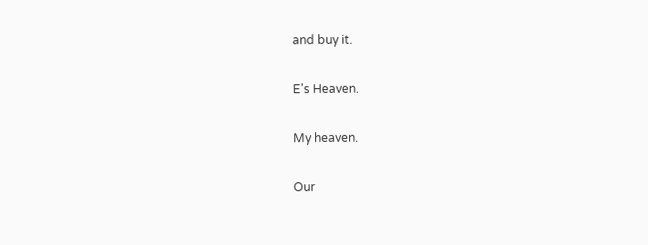and buy it.

E's Heaven.

My heaven.

Our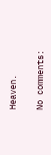Heaven.

No comments: